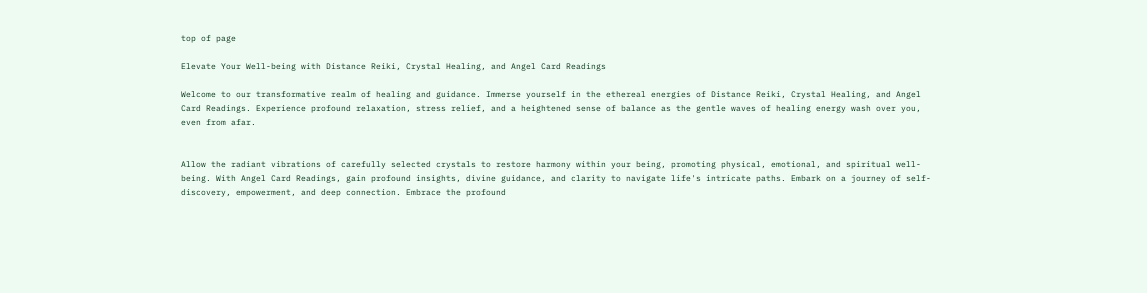top of page

Elevate Your Well-being with Distance Reiki, Crystal Healing, and Angel Card Readings

Welcome to our transformative realm of healing and guidance. Immerse yourself in the ethereal energies of Distance Reiki, Crystal Healing, and Angel Card Readings. Experience profound relaxation, stress relief, and a heightened sense of balance as the gentle waves of healing energy wash over you, even from afar.


Allow the radiant vibrations of carefully selected crystals to restore harmony within your being, promoting physical, emotional, and spiritual well-being. With Angel Card Readings, gain profound insights, divine guidance, and clarity to navigate life's intricate paths. Embark on a journey of self-discovery, empowerment, and deep connection. Embrace the profound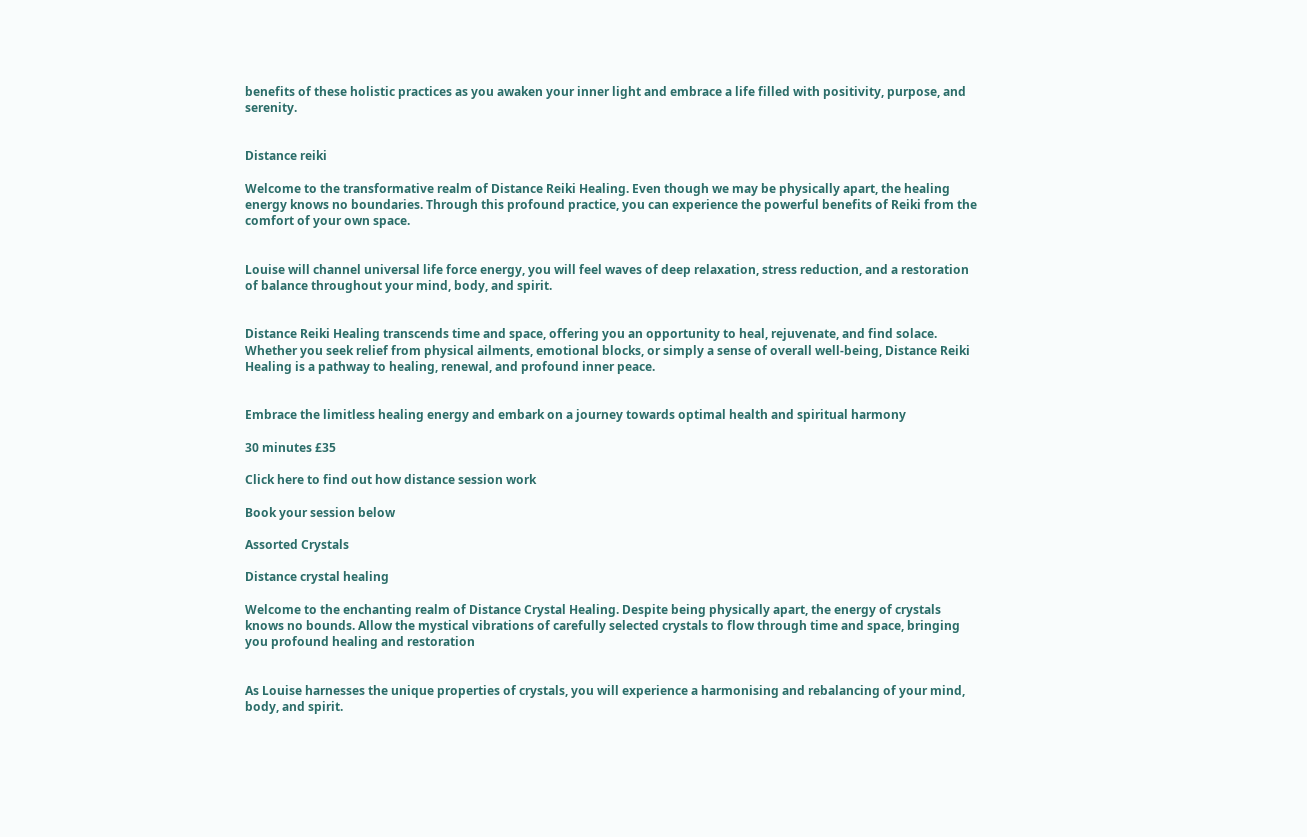benefits of these holistic practices as you awaken your inner light and embrace a life filled with positivity, purpose, and serenity.


Distance reiki

Welcome to the transformative realm of Distance Reiki Healing. Even though we may be physically apart, the healing energy knows no boundaries. Through this profound practice, you can experience the powerful benefits of Reiki from the comfort of your own space.


Louise will channel universal life force energy, you will feel waves of deep relaxation, stress reduction, and a restoration of balance throughout your mind, body, and spirit.


Distance Reiki Healing transcends time and space, offering you an opportunity to heal, rejuvenate, and find solace. Whether you seek relief from physical ailments, emotional blocks, or simply a sense of overall well-being, Distance Reiki Healing is a pathway to healing, renewal, and profound inner peace.


Embrace the limitless healing energy and embark on a journey towards optimal health and spiritual harmony

30 minutes £35

Click here to find out how distance session work

Book your session below

Assorted Crystals

Distance crystal healing

Welcome to the enchanting realm of Distance Crystal Healing. Despite being physically apart, the energy of crystals knows no bounds. Allow the mystical vibrations of carefully selected crystals to flow through time and space, bringing you profound healing and restoration


As Louise harnesses the unique properties of crystals, you will experience a harmonising and rebalancing of your mind, body, and spirit.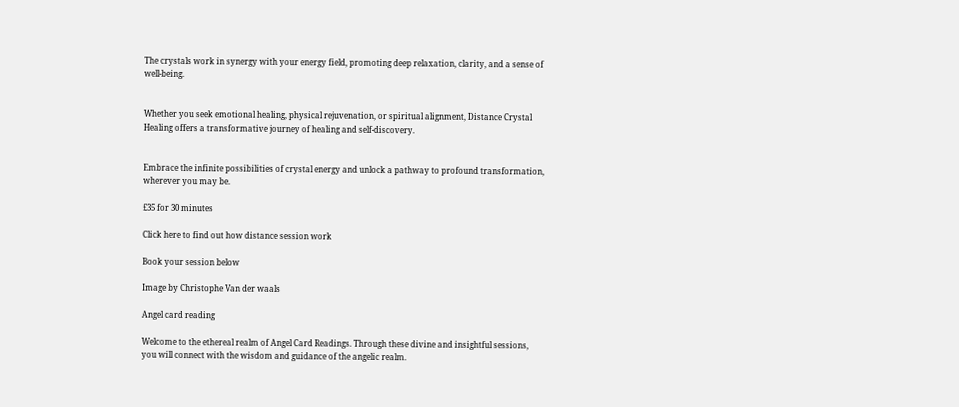The crystals work in synergy with your energy field, promoting deep relaxation, clarity, and a sense of well-being.


Whether you seek emotional healing, physical rejuvenation, or spiritual alignment, Distance Crystal Healing offers a transformative journey of healing and self-discovery.


Embrace the infinite possibilities of crystal energy and unlock a pathway to profound transformation, wherever you may be.

£35 for 30 minutes

Click here to find out how distance session work

Book your session below

Image by Christophe Van der waals

Angel card reading

Welcome to the ethereal realm of Angel Card Readings. Through these divine and insightful sessions, you will connect with the wisdom and guidance of the angelic realm.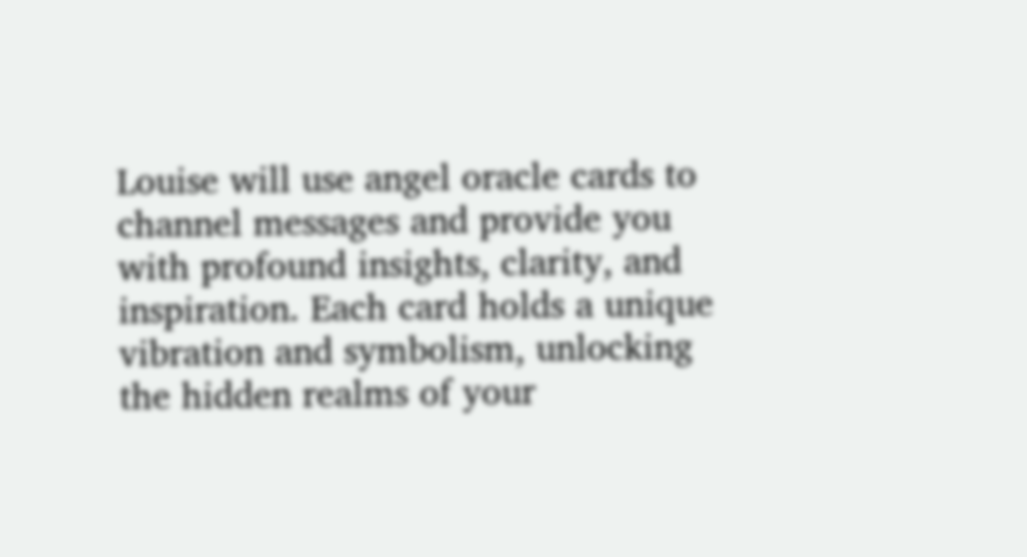Louise will use angel oracle cards to channel messages and provide you with profound insights, clarity, and inspiration. Each card holds a unique vibration and symbolism, unlocking the hidden realms of your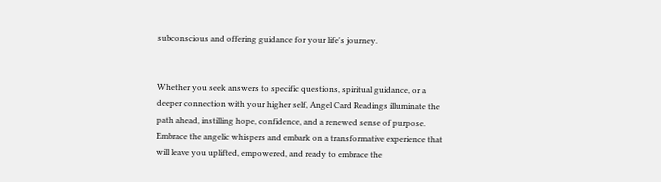subconscious and offering guidance for your life's journey.


Whether you seek answers to specific questions, spiritual guidance, or a deeper connection with your higher self, Angel Card Readings illuminate the path ahead, instilling hope, confidence, and a renewed sense of purpose. Embrace the angelic whispers and embark on a transformative experience that will leave you uplifted, empowered, and ready to embrace the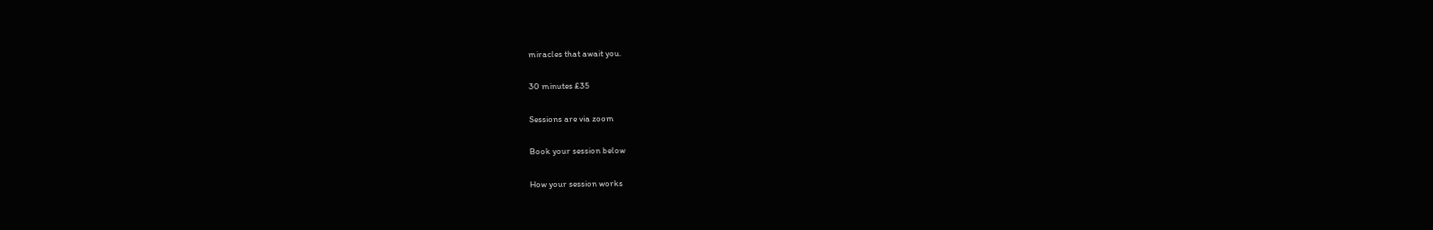miracles that await you.

30 minutes £35

Sessions are via zoom

Book your session below

How your session works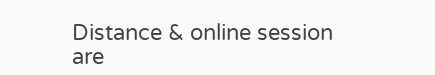Distance & online session are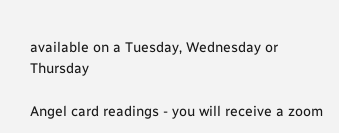available on a Tuesday, Wednesday or Thursday

Angel card readings - you will receive a zoom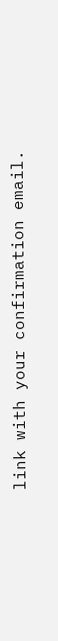link with your confirmation email.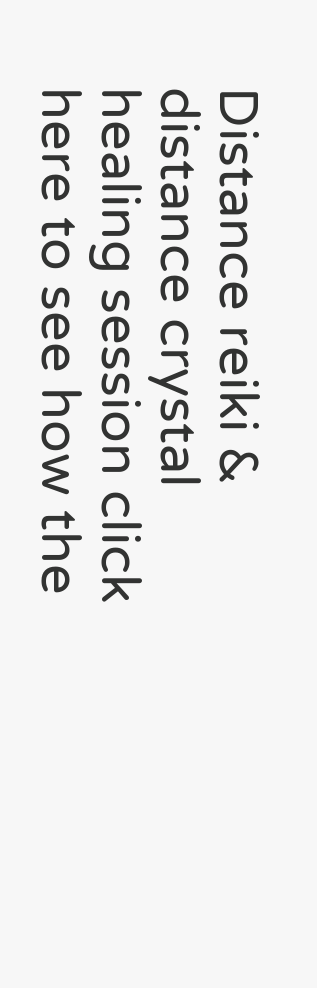Distance reiki & distance crystal healing session click here to see how the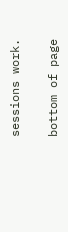sessions work.

bottom of page